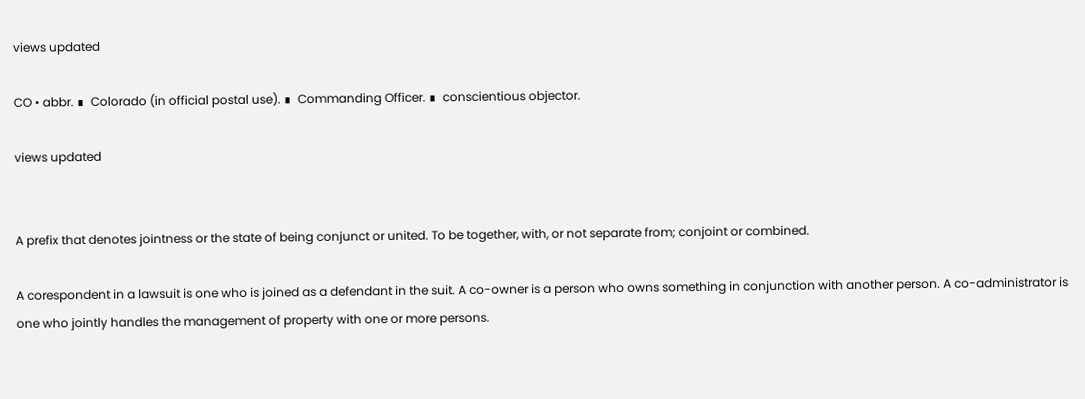views updated

CO • abbr. ∎  Colorado (in official postal use). ∎  Commanding Officer. ∎  conscientious objector.

views updated


A prefix that denotes jointness or the state of being conjunct or united. To be together, with, or not separate from; conjoint or combined.

A corespondent in a lawsuit is one who is joined as a defendant in the suit. A co-owner is a person who owns something in conjunction with another person. A co-administrator is one who jointly handles the management of property with one or more persons.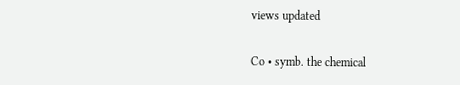views updated

Co • symb. the chemical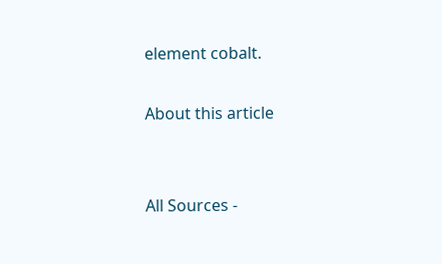element cobalt.

About this article


All Sources -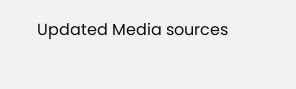Updated Media sources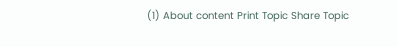(1) About content Print Topic Share Topic